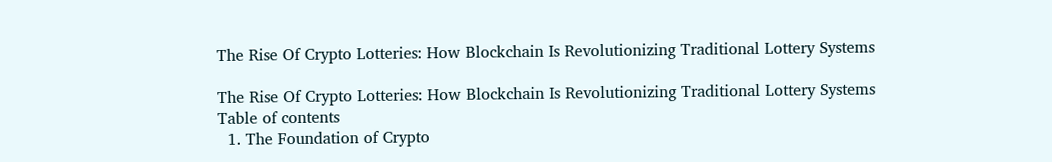The Rise Of Crypto Lotteries: How Blockchain Is Revolutionizing Traditional Lottery Systems

The Rise Of Crypto Lotteries: How Blockchain Is Revolutionizing Traditional Lottery Systems
Table of contents
  1. The Foundation of Crypto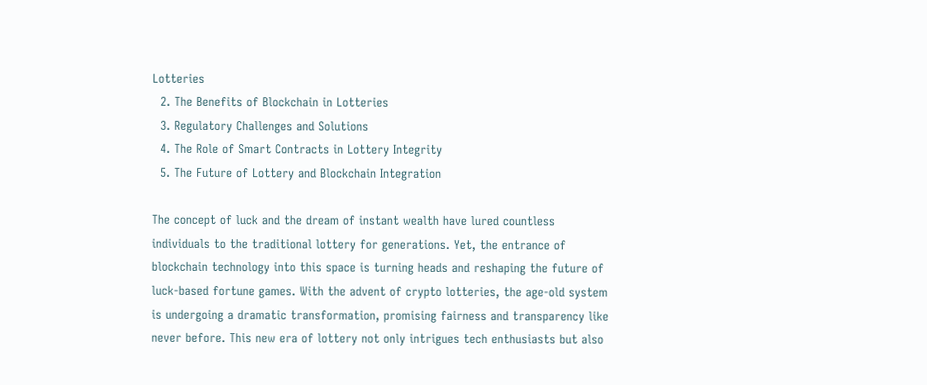Lotteries
  2. The Benefits of Blockchain in Lotteries
  3. Regulatory Challenges and Solutions
  4. The Role of Smart Contracts in Lottery Integrity
  5. The Future of Lottery and Blockchain Integration

The concept of luck and the dream of instant wealth have lured countless individuals to the traditional lottery for generations. Yet, the entrance of blockchain technology into this space is turning heads and reshaping the future of luck-based fortune games. With the advent of crypto lotteries, the age-old system is undergoing a dramatic transformation, promising fairness and transparency like never before. This new era of lottery not only intrigues tech enthusiasts but also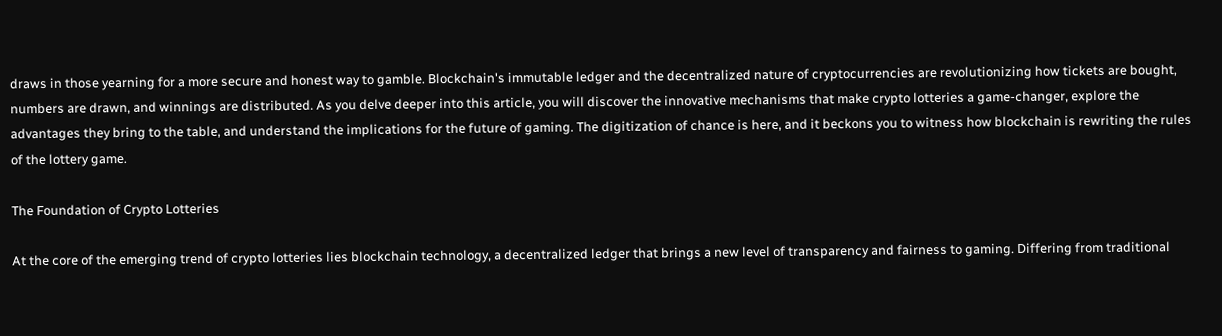draws in those yearning for a more secure and honest way to gamble. Blockchain's immutable ledger and the decentralized nature of cryptocurrencies are revolutionizing how tickets are bought, numbers are drawn, and winnings are distributed. As you delve deeper into this article, you will discover the innovative mechanisms that make crypto lotteries a game-changer, explore the advantages they bring to the table, and understand the implications for the future of gaming. The digitization of chance is here, and it beckons you to witness how blockchain is rewriting the rules of the lottery game.

The Foundation of Crypto Lotteries

At the core of the emerging trend of crypto lotteries lies blockchain technology, a decentralized ledger that brings a new level of transparency and fairness to gaming. Differing from traditional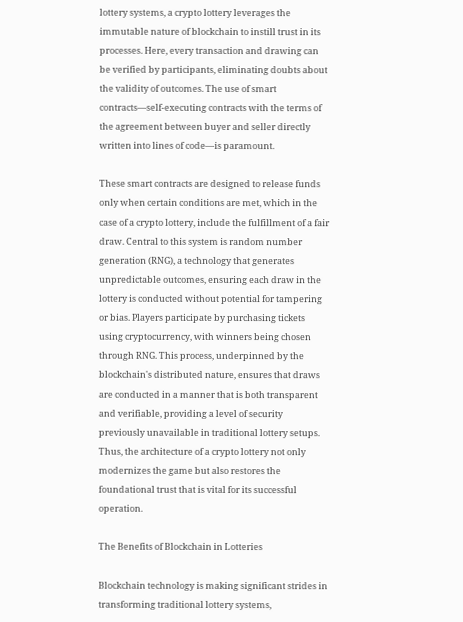lottery systems, a crypto lottery leverages the immutable nature of blockchain to instill trust in its processes. Here, every transaction and drawing can be verified by participants, eliminating doubts about the validity of outcomes. The use of smart contracts—self-executing contracts with the terms of the agreement between buyer and seller directly written into lines of code—is paramount.

These smart contracts are designed to release funds only when certain conditions are met, which in the case of a crypto lottery, include the fulfillment of a fair draw. Central to this system is random number generation (RNG), a technology that generates unpredictable outcomes, ensuring each draw in the lottery is conducted without potential for tampering or bias. Players participate by purchasing tickets using cryptocurrency, with winners being chosen through RNG. This process, underpinned by the blockchain's distributed nature, ensures that draws are conducted in a manner that is both transparent and verifiable, providing a level of security previously unavailable in traditional lottery setups. Thus, the architecture of a crypto lottery not only modernizes the game but also restores the foundational trust that is vital for its successful operation.

The Benefits of Blockchain in Lotteries

Blockchain technology is making significant strides in transforming traditional lottery systems,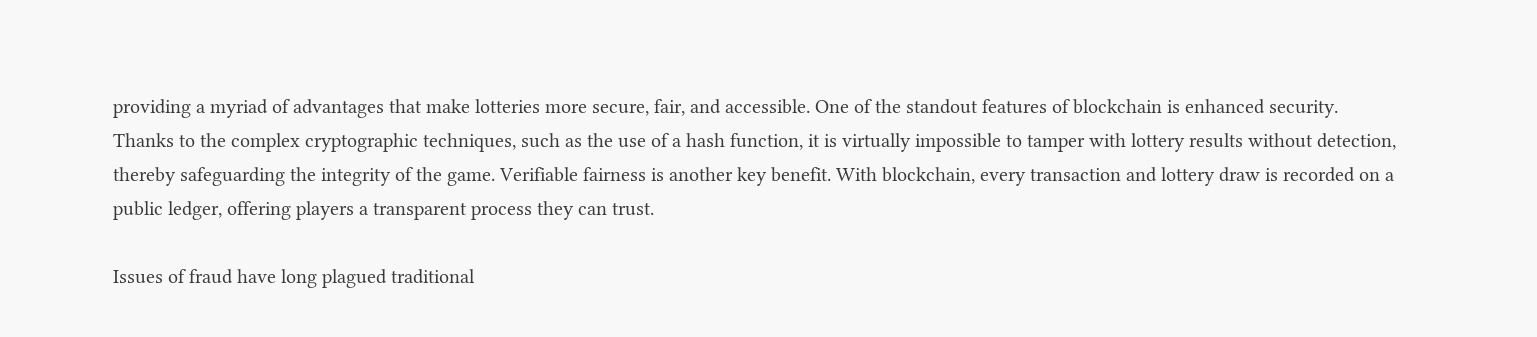providing a myriad of advantages that make lotteries more secure, fair, and accessible. One of the standout features of blockchain is enhanced security. Thanks to the complex cryptographic techniques, such as the use of a hash function, it is virtually impossible to tamper with lottery results without detection, thereby safeguarding the integrity of the game. Verifiable fairness is another key benefit. With blockchain, every transaction and lottery draw is recorded on a public ledger, offering players a transparent process they can trust.

Issues of fraud have long plagued traditional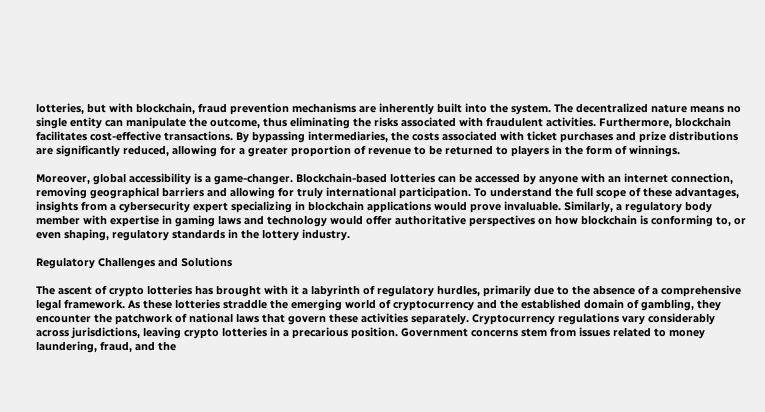lotteries, but with blockchain, fraud prevention mechanisms are inherently built into the system. The decentralized nature means no single entity can manipulate the outcome, thus eliminating the risks associated with fraudulent activities. Furthermore, blockchain facilitates cost-effective transactions. By bypassing intermediaries, the costs associated with ticket purchases and prize distributions are significantly reduced, allowing for a greater proportion of revenue to be returned to players in the form of winnings.

Moreover, global accessibility is a game-changer. Blockchain-based lotteries can be accessed by anyone with an internet connection, removing geographical barriers and allowing for truly international participation. To understand the full scope of these advantages, insights from a cybersecurity expert specializing in blockchain applications would prove invaluable. Similarly, a regulatory body member with expertise in gaming laws and technology would offer authoritative perspectives on how blockchain is conforming to, or even shaping, regulatory standards in the lottery industry.

Regulatory Challenges and Solutions

The ascent of crypto lotteries has brought with it a labyrinth of regulatory hurdles, primarily due to the absence of a comprehensive legal framework. As these lotteries straddle the emerging world of cryptocurrency and the established domain of gambling, they encounter the patchwork of national laws that govern these activities separately. Cryptocurrency regulations vary considerably across jurisdictions, leaving crypto lotteries in a precarious position. Government concerns stem from issues related to money laundering, fraud, and the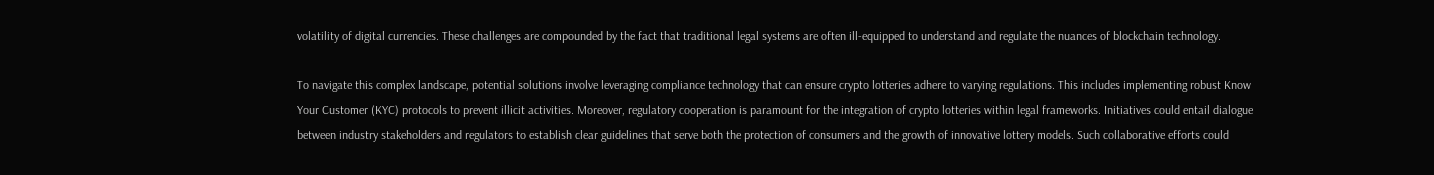volatility of digital currencies. These challenges are compounded by the fact that traditional legal systems are often ill-equipped to understand and regulate the nuances of blockchain technology.

To navigate this complex landscape, potential solutions involve leveraging compliance technology that can ensure crypto lotteries adhere to varying regulations. This includes implementing robust Know Your Customer (KYC) protocols to prevent illicit activities. Moreover, regulatory cooperation is paramount for the integration of crypto lotteries within legal frameworks. Initiatives could entail dialogue between industry stakeholders and regulators to establish clear guidelines that serve both the protection of consumers and the growth of innovative lottery models. Such collaborative efforts could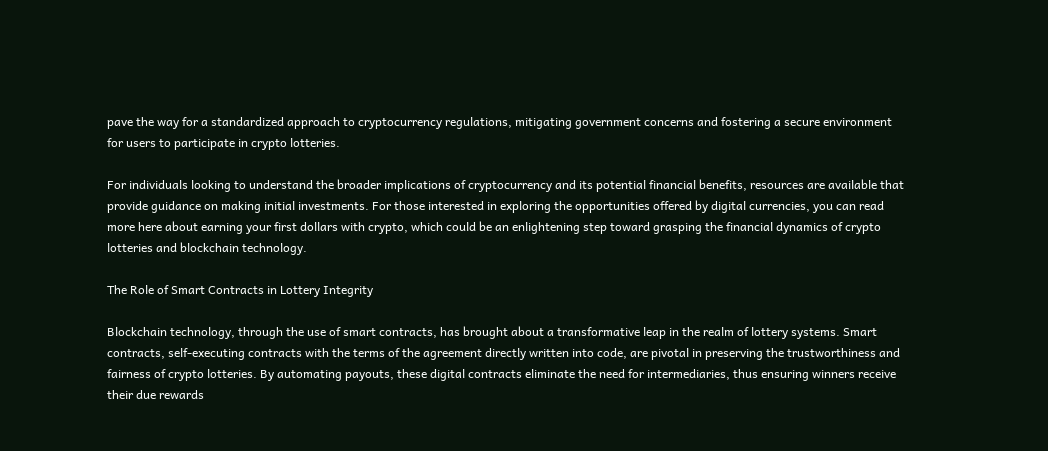pave the way for a standardized approach to cryptocurrency regulations, mitigating government concerns and fostering a secure environment for users to participate in crypto lotteries.

For individuals looking to understand the broader implications of cryptocurrency and its potential financial benefits, resources are available that provide guidance on making initial investments. For those interested in exploring the opportunities offered by digital currencies, you can read more here about earning your first dollars with crypto, which could be an enlightening step toward grasping the financial dynamics of crypto lotteries and blockchain technology.

The Role of Smart Contracts in Lottery Integrity

Blockchain technology, through the use of smart contracts, has brought about a transformative leap in the realm of lottery systems. Smart contracts, self-executing contracts with the terms of the agreement directly written into code, are pivotal in preserving the trustworthiness and fairness of crypto lotteries. By automating payouts, these digital contracts eliminate the need for intermediaries, thus ensuring winners receive their due rewards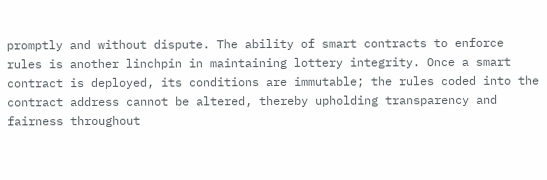promptly and without dispute. The ability of smart contracts to enforce rules is another linchpin in maintaining lottery integrity. Once a smart contract is deployed, its conditions are immutable; the rules coded into the contract address cannot be altered, thereby upholding transparency and fairness throughout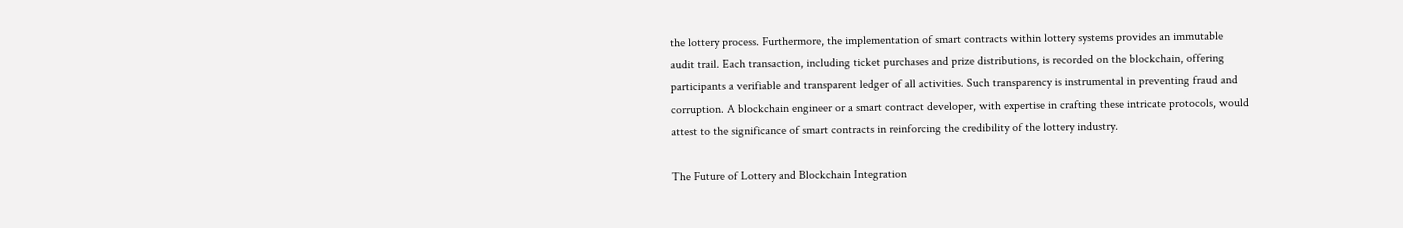the lottery process. Furthermore, the implementation of smart contracts within lottery systems provides an immutable audit trail. Each transaction, including ticket purchases and prize distributions, is recorded on the blockchain, offering participants a verifiable and transparent ledger of all activities. Such transparency is instrumental in preventing fraud and corruption. A blockchain engineer or a smart contract developer, with expertise in crafting these intricate protocols, would attest to the significance of smart contracts in reinforcing the credibility of the lottery industry.

The Future of Lottery and Blockchain Integration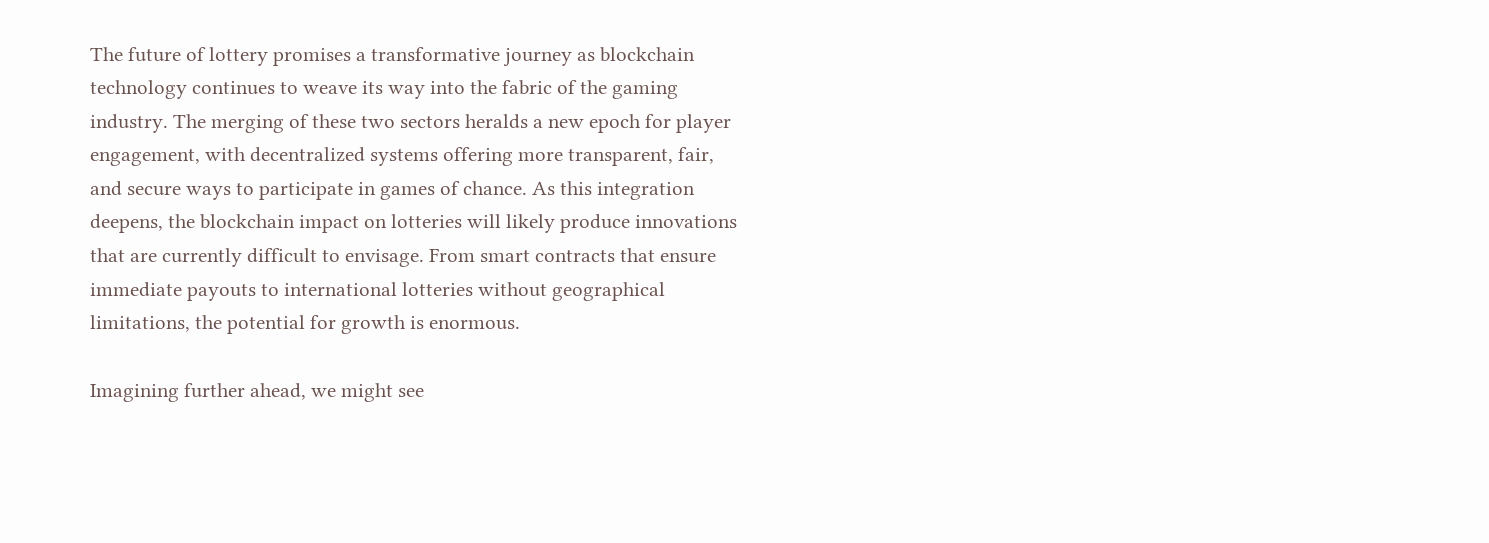The future of lottery promises a transformative journey as blockchain technology continues to weave its way into the fabric of the gaming industry. The merging of these two sectors heralds a new epoch for player engagement, with decentralized systems offering more transparent, fair, and secure ways to participate in games of chance. As this integration deepens, the blockchain impact on lotteries will likely produce innovations that are currently difficult to envisage. From smart contracts that ensure immediate payouts to international lotteries without geographical limitations, the potential for growth is enormous.

Imagining further ahead, we might see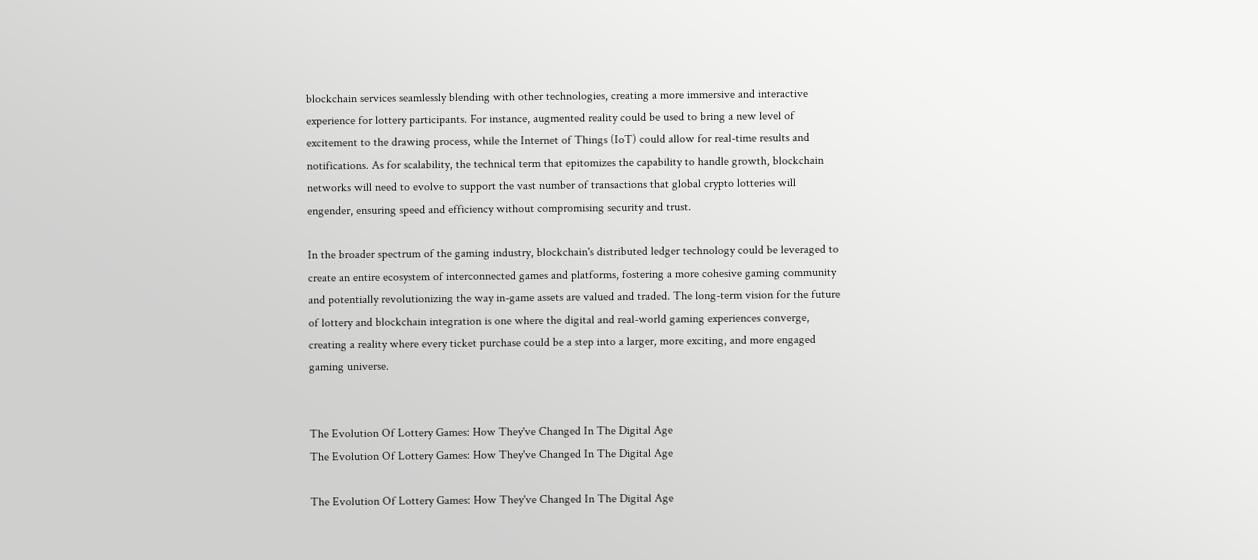blockchain services seamlessly blending with other technologies, creating a more immersive and interactive experience for lottery participants. For instance, augmented reality could be used to bring a new level of excitement to the drawing process, while the Internet of Things (IoT) could allow for real-time results and notifications. As for scalability, the technical term that epitomizes the capability to handle growth, blockchain networks will need to evolve to support the vast number of transactions that global crypto lotteries will engender, ensuring speed and efficiency without compromising security and trust.

In the broader spectrum of the gaming industry, blockchain's distributed ledger technology could be leveraged to create an entire ecosystem of interconnected games and platforms, fostering a more cohesive gaming community and potentially revolutionizing the way in-game assets are valued and traded. The long-term vision for the future of lottery and blockchain integration is one where the digital and real-world gaming experiences converge, creating a reality where every ticket purchase could be a step into a larger, more exciting, and more engaged gaming universe.


The Evolution Of Lottery Games: How They've Changed In The Digital Age
The Evolution Of Lottery Games: How They've Changed In The Digital Age

The Evolution Of Lottery Games: How They've Changed In The Digital Age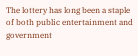The lottery has long been a staple of both public entertainment and government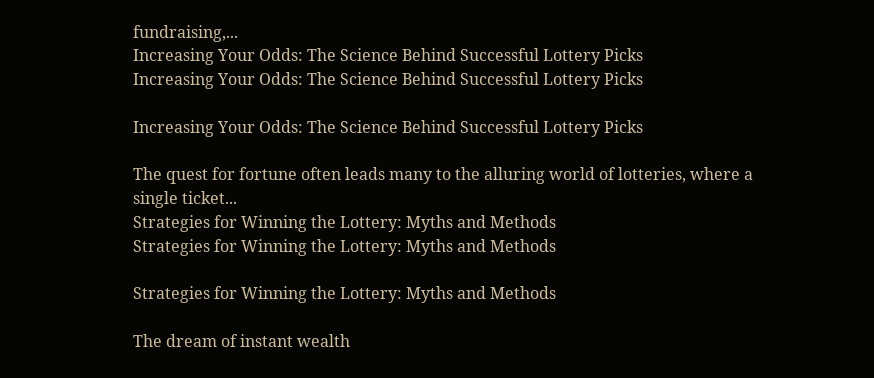fundraising,...
Increasing Your Odds: The Science Behind Successful Lottery Picks
Increasing Your Odds: The Science Behind Successful Lottery Picks

Increasing Your Odds: The Science Behind Successful Lottery Picks

The quest for fortune often leads many to the alluring world of lotteries, where a single ticket...
Strategies for Winning the Lottery: Myths and Methods
Strategies for Winning the Lottery: Myths and Methods

Strategies for Winning the Lottery: Myths and Methods

The dream of instant wealth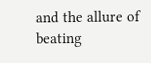and the allure of beating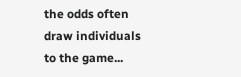the odds often draw individuals to the game...